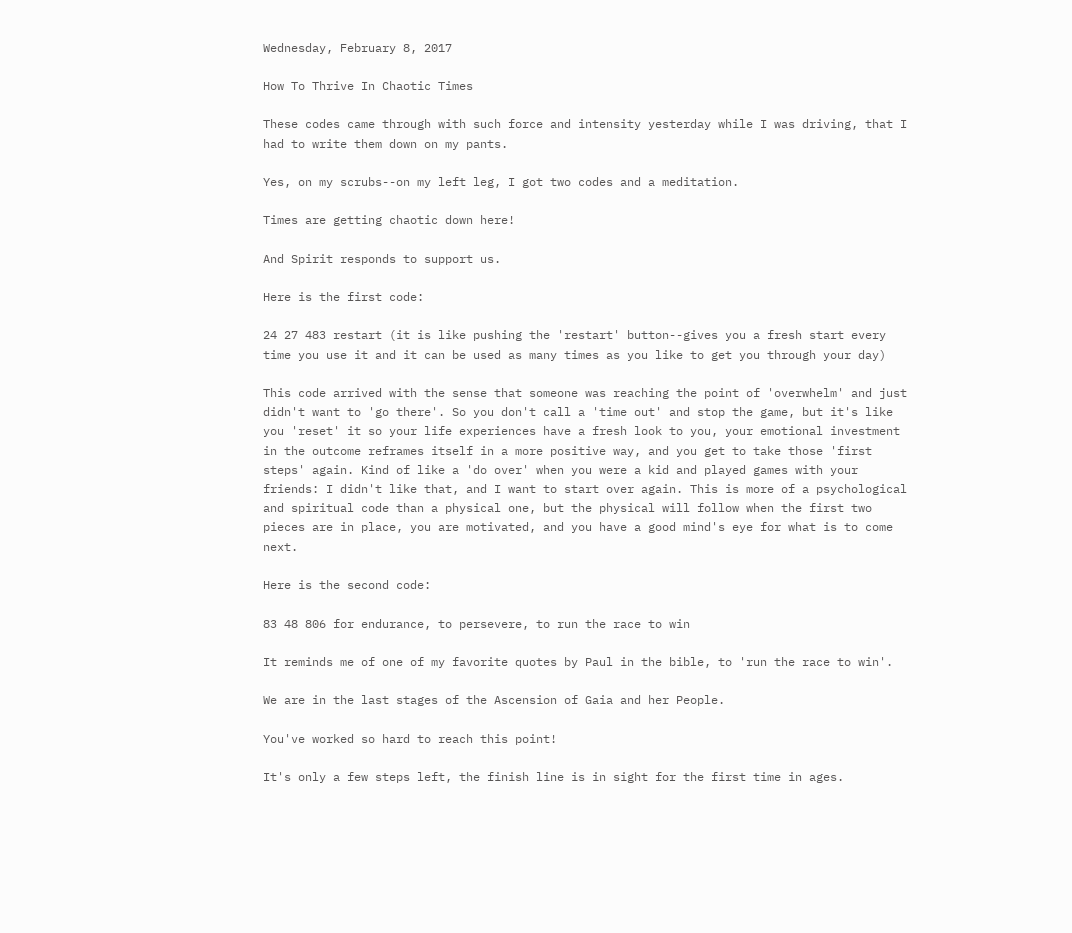Wednesday, February 8, 2017

How To Thrive In Chaotic Times

These codes came through with such force and intensity yesterday while I was driving, that I had to write them down on my pants.

Yes, on my scrubs--on my left leg, I got two codes and a meditation.

Times are getting chaotic down here!

And Spirit responds to support us.

Here is the first code:

24 27 483 restart (it is like pushing the 'restart' button--gives you a fresh start every time you use it and it can be used as many times as you like to get you through your day)

This code arrived with the sense that someone was reaching the point of 'overwhelm' and just didn't want to 'go there'. So you don't call a 'time out' and stop the game, but it's like you 'reset' it so your life experiences have a fresh look to you, your emotional investment in the outcome reframes itself in a more positive way, and you get to take those 'first steps' again. Kind of like a 'do over' when you were a kid and played games with your friends: I didn't like that, and I want to start over again. This is more of a psychological and spiritual code than a physical one, but the physical will follow when the first two pieces are in place, you are motivated, and you have a good mind's eye for what is to come next.

Here is the second code:

83 48 806 for endurance, to persevere, to run the race to win

It reminds me of one of my favorite quotes by Paul in the bible, to 'run the race to win'.

We are in the last stages of the Ascension of Gaia and her People.

You've worked so hard to reach this point!

It's only a few steps left, the finish line is in sight for the first time in ages.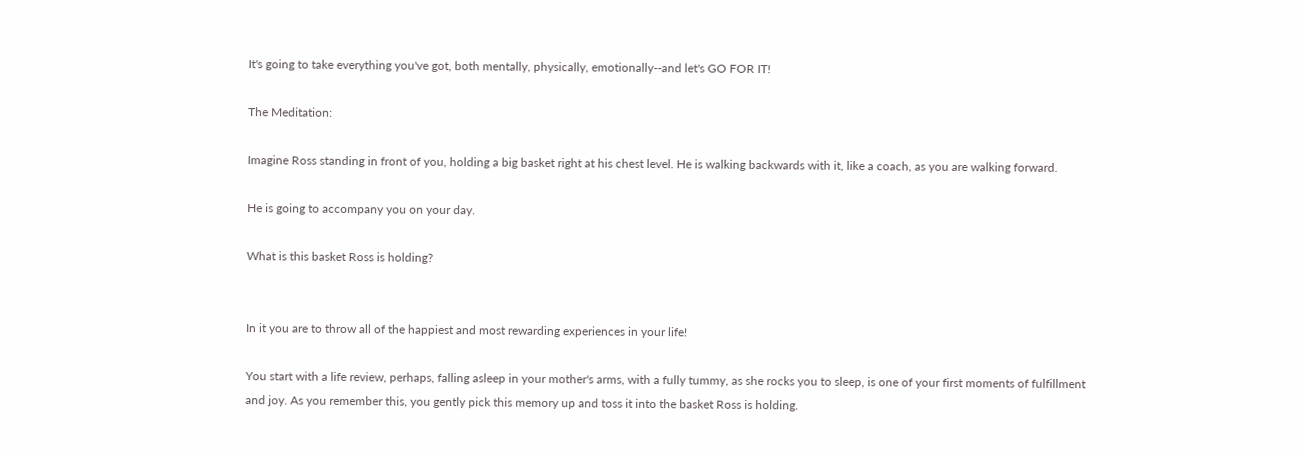It's going to take everything you've got, both mentally, physically, emotionally--and let's GO FOR IT!

The Meditation:

Imagine Ross standing in front of you, holding a big basket right at his chest level. He is walking backwards with it, like a coach, as you are walking forward.

He is going to accompany you on your day.

What is this basket Ross is holding?


In it you are to throw all of the happiest and most rewarding experiences in your life!

You start with a life review, perhaps, falling asleep in your mother's arms, with a fully tummy, as she rocks you to sleep, is one of your first moments of fulfillment and joy. As you remember this, you gently pick this memory up and toss it into the basket Ross is holding.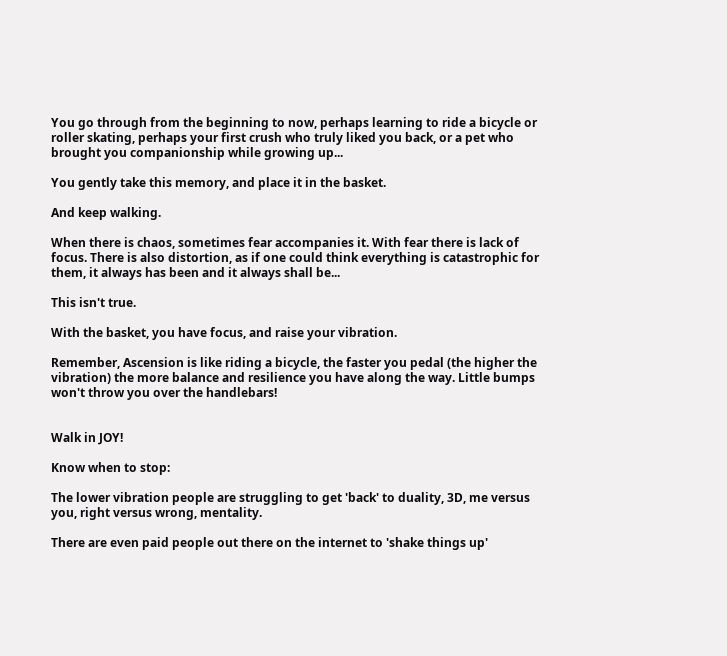You go through from the beginning to now, perhaps learning to ride a bicycle or roller skating, perhaps your first crush who truly liked you back, or a pet who brought you companionship while growing up...

You gently take this memory, and place it in the basket.

And keep walking.

When there is chaos, sometimes fear accompanies it. With fear there is lack of focus. There is also distortion, as if one could think everything is catastrophic for them, it always has been and it always shall be...

This isn't true.

With the basket, you have focus, and raise your vibration.

Remember, Ascension is like riding a bicycle, the faster you pedal (the higher the vibration) the more balance and resilience you have along the way. Little bumps won't throw you over the handlebars!


Walk in JOY!

Know when to stop:

The lower vibration people are struggling to get 'back' to duality, 3D, me versus you, right versus wrong, mentality.

There are even paid people out there on the internet to 'shake things up'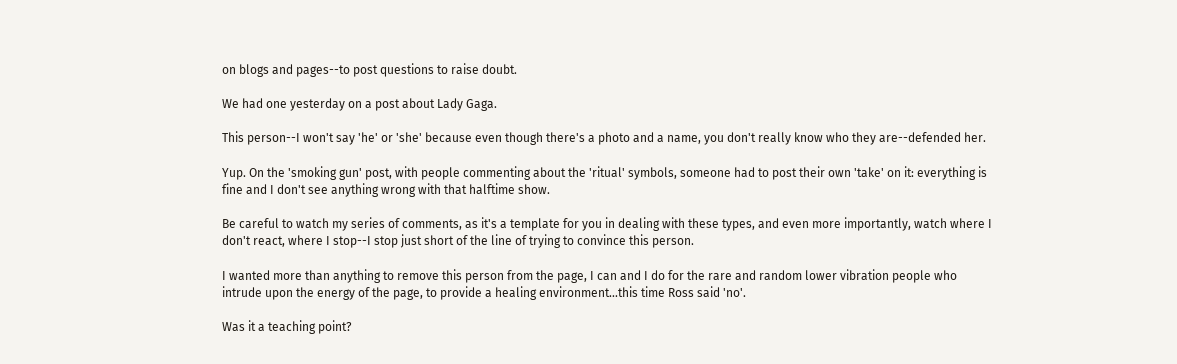on blogs and pages--to post questions to raise doubt.

We had one yesterday on a post about Lady Gaga.

This person--I won't say 'he' or 'she' because even though there's a photo and a name, you don't really know who they are--defended her.

Yup. On the 'smoking gun' post, with people commenting about the 'ritual' symbols, someone had to post their own 'take' on it: everything is fine and I don't see anything wrong with that halftime show.

Be careful to watch my series of comments, as it's a template for you in dealing with these types, and even more importantly, watch where I don't react, where I stop--I stop just short of the line of trying to convince this person.

I wanted more than anything to remove this person from the page, I can and I do for the rare and random lower vibration people who intrude upon the energy of the page, to provide a healing environment...this time Ross said 'no'.

Was it a teaching point?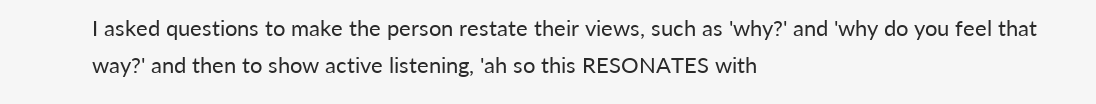I asked questions to make the person restate their views, such as 'why?' and 'why do you feel that way?' and then to show active listening, 'ah so this RESONATES with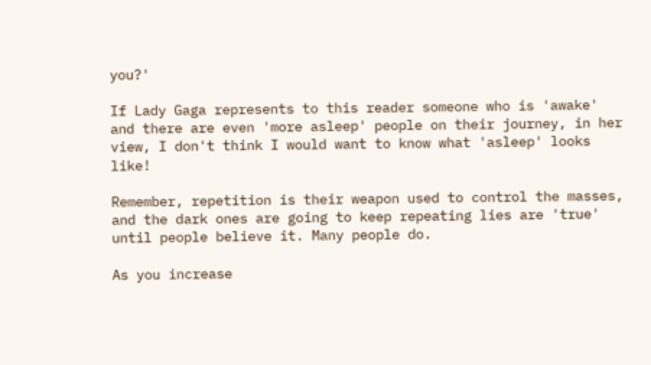you?'

If Lady Gaga represents to this reader someone who is 'awake' and there are even 'more asleep' people on their journey, in her view, I don't think I would want to know what 'asleep' looks like!

Remember, repetition is their weapon used to control the masses, and the dark ones are going to keep repeating lies are 'true' until people believe it. Many people do.

As you increase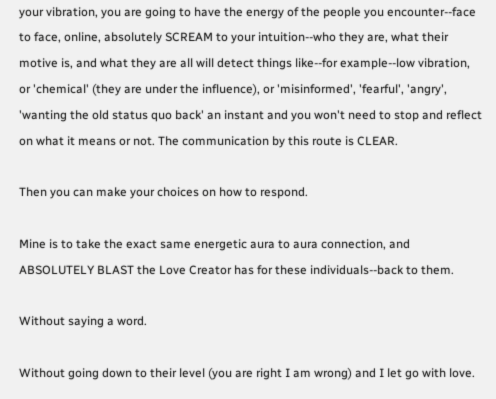your vibration, you are going to have the energy of the people you encounter--face to face, online, absolutely SCREAM to your intuition--who they are, what their motive is, and what they are all will detect things like--for example--low vibration, or 'chemical' (they are under the influence), or 'misinformed', 'fearful', 'angry', 'wanting the old status quo back' an instant and you won't need to stop and reflect on what it means or not. The communication by this route is CLEAR.

Then you can make your choices on how to respond.

Mine is to take the exact same energetic aura to aura connection, and ABSOLUTELY BLAST the Love Creator has for these individuals--back to them.

Without saying a word.

Without going down to their level (you are right I am wrong) and I let go with love.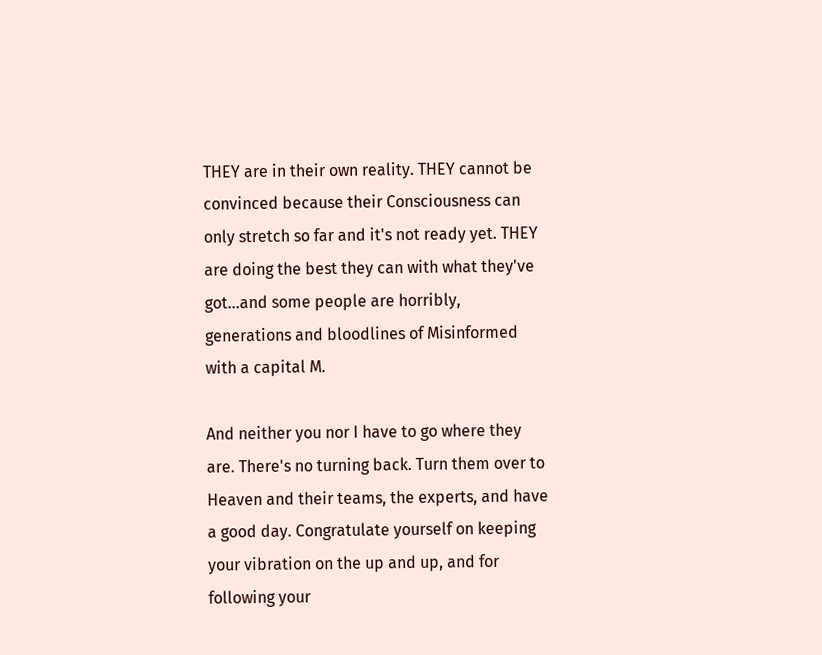THEY are in their own reality. THEY cannot be convinced because their Consciousness can only stretch so far and it's not ready yet. THEY are doing the best they can with what they've got...and some people are horribly, generations and bloodlines of Misinformed with a capital M.

And neither you nor I have to go where they are. There's no turning back. Turn them over to Heaven and their teams, the experts, and have a good day. Congratulate yourself on keeping your vibration on the up and up, and for following your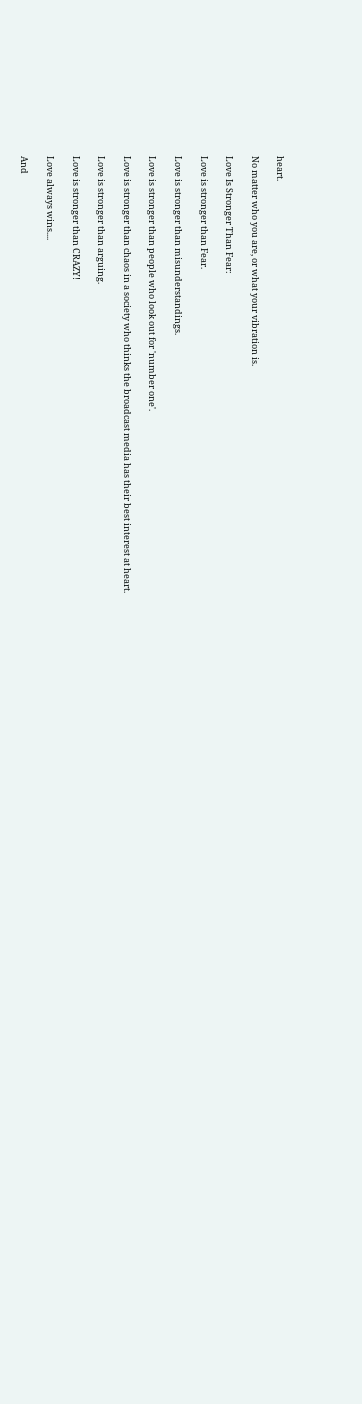heart.

No matter who you are, or what your vibration is.

Love Is Stronger Than Fear:

Love is stronger than Fear.

Love is stronger than misunderstandings.

Love is stronger than people who look out for 'number one'.

Love is stronger than chaos in a society who thinks the broadcast media has their best interest at heart.

Love is stronger than arguing.

Love is stronger than CRAZY!

Love always wins....

And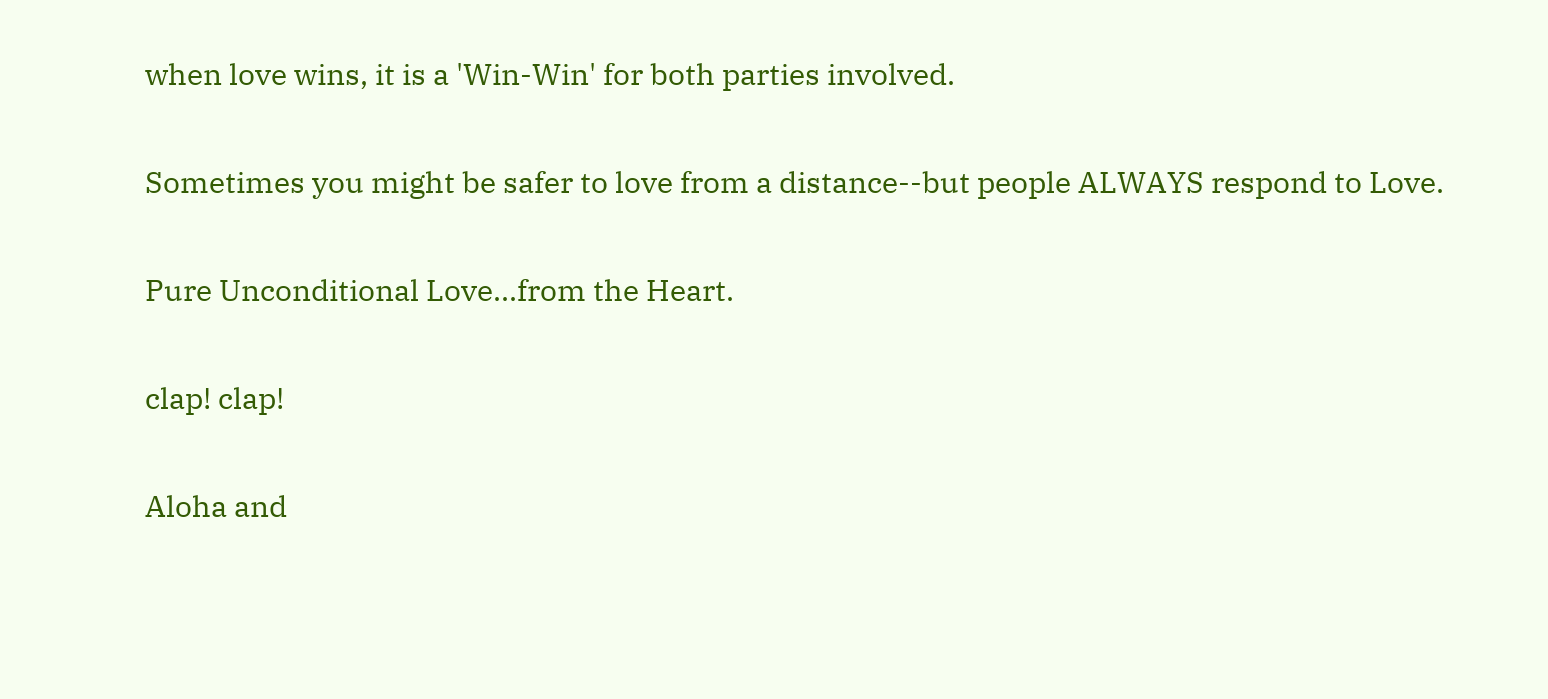when love wins, it is a 'Win-Win' for both parties involved.

Sometimes you might be safer to love from a distance--but people ALWAYS respond to Love.

Pure Unconditional Love...from the Heart.

clap! clap!

Aloha and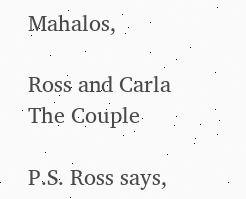Mahalos,

Ross and Carla
The Couple

P.S. Ross says,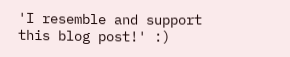'I resemble and support this blog post!' :)